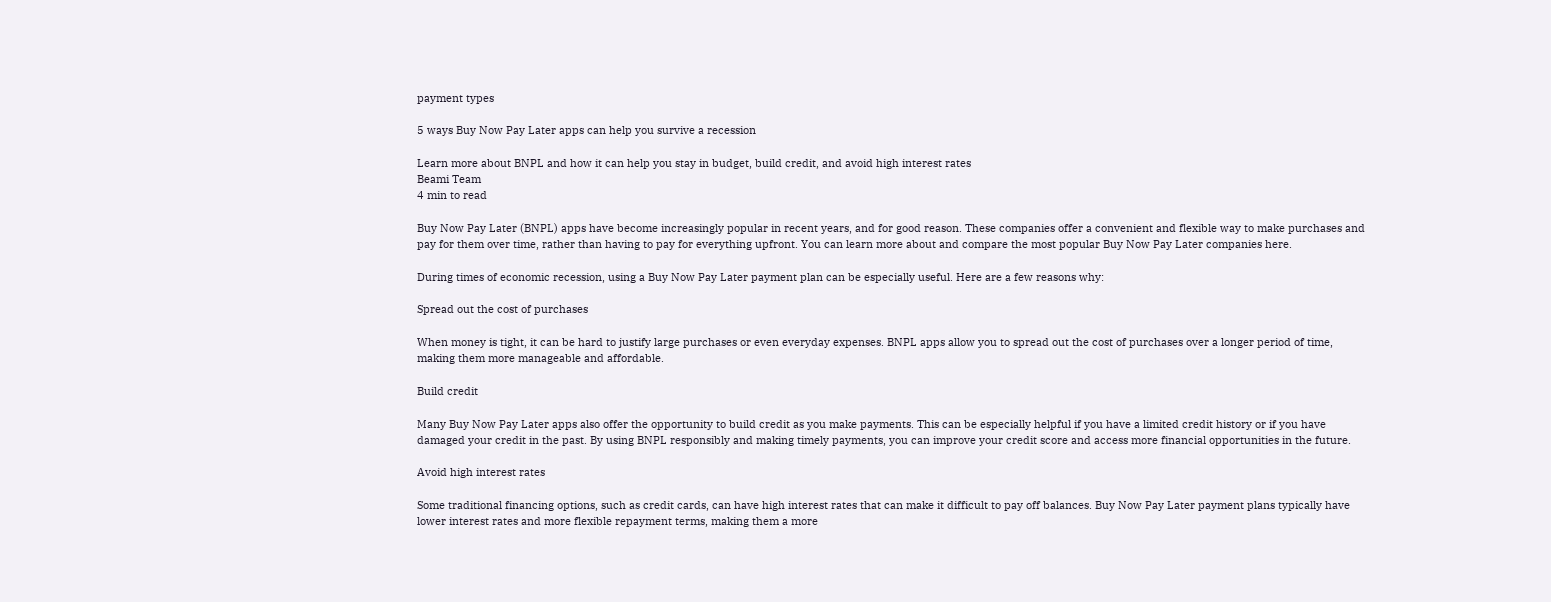payment types

5 ways Buy Now Pay Later apps can help you survive a recession

Learn more about BNPL and how it can help you stay in budget, build credit, and avoid high interest rates
Beami Team
4 min to read

Buy Now Pay Later (BNPL) apps have become increasingly popular in recent years, and for good reason. These companies offer a convenient and flexible way to make purchases and pay for them over time, rather than having to pay for everything upfront. You can learn more about and compare the most popular Buy Now Pay Later companies here.

During times of economic recession, using a Buy Now Pay Later payment plan can be especially useful. Here are a few reasons why:

Spread out the cost of purchases

When money is tight, it can be hard to justify large purchases or even everyday expenses. BNPL apps allow you to spread out the cost of purchases over a longer period of time, making them more manageable and affordable.

Build credit

Many Buy Now Pay Later apps also offer the opportunity to build credit as you make payments. This can be especially helpful if you have a limited credit history or if you have damaged your credit in the past. By using BNPL responsibly and making timely payments, you can improve your credit score and access more financial opportunities in the future.

Avoid high interest rates

Some traditional financing options, such as credit cards, can have high interest rates that can make it difficult to pay off balances. Buy Now Pay Later payment plans typically have lower interest rates and more flexible repayment terms, making them a more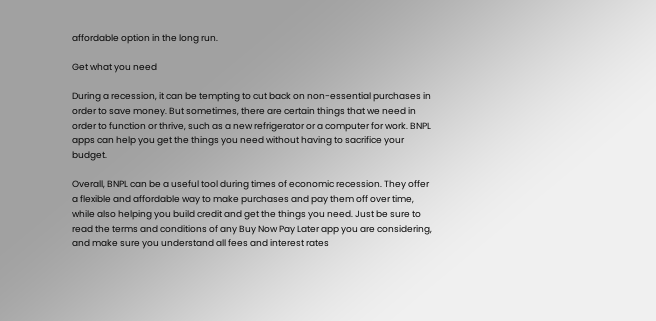affordable option in the long run.

Get what you need

During a recession, it can be tempting to cut back on non-essential purchases in order to save money. But sometimes, there are certain things that we need in order to function or thrive, such as a new refrigerator or a computer for work. BNPL apps can help you get the things you need without having to sacrifice your budget.

Overall, BNPL can be a useful tool during times of economic recession. They offer a flexible and affordable way to make purchases and pay them off over time, while also helping you build credit and get the things you need. Just be sure to read the terms and conditions of any Buy Now Pay Later app you are considering, and make sure you understand all fees and interest rates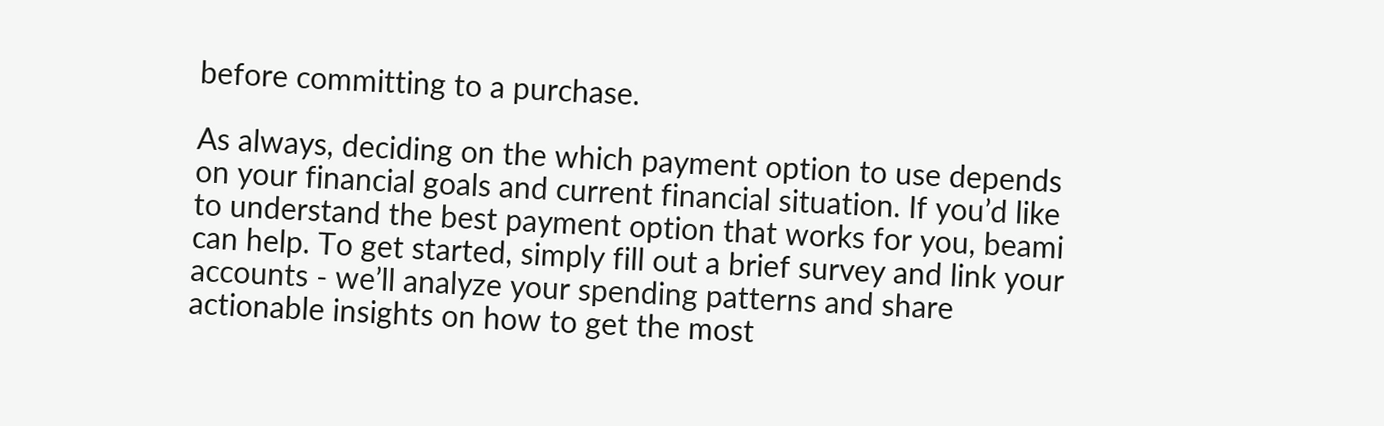before committing to a purchase.

As always, deciding on the which payment option to use depends on your financial goals and current financial situation. If you’d like to understand the best payment option that works for you, beami can help. To get started, simply fill out a brief survey and link your accounts - we’ll analyze your spending patterns and share actionable insights on how to get the most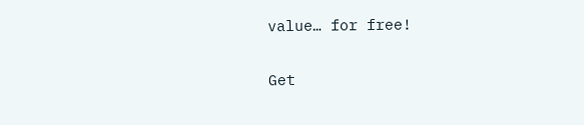value… for free!

Get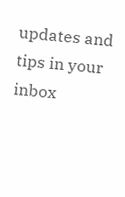updates and
tips in your inbox